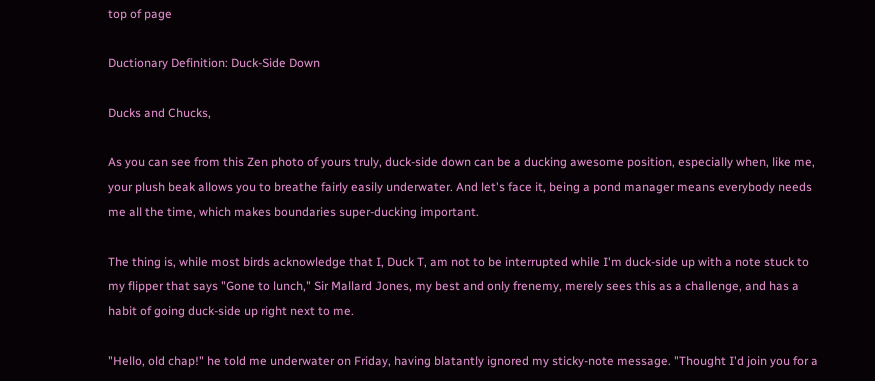top of page

Ductionary Definition: Duck-Side Down

Ducks and Chucks,

As you can see from this Zen photo of yours truly, duck-side down can be a ducking awesome position, especially when, like me, your plush beak allows you to breathe fairly easily underwater. And let's face it, being a pond manager means everybody needs me all the time, which makes boundaries super-ducking important.

The thing is, while most birds acknowledge that I, Duck T, am not to be interrupted while I'm duck-side up with a note stuck to my flipper that says "Gone to lunch," Sir Mallard Jones, my best and only frenemy, merely sees this as a challenge, and has a habit of going duck-side up right next to me.

"Hello, old chap!" he told me underwater on Friday, having blatantly ignored my sticky-note message. "Thought I'd join you for a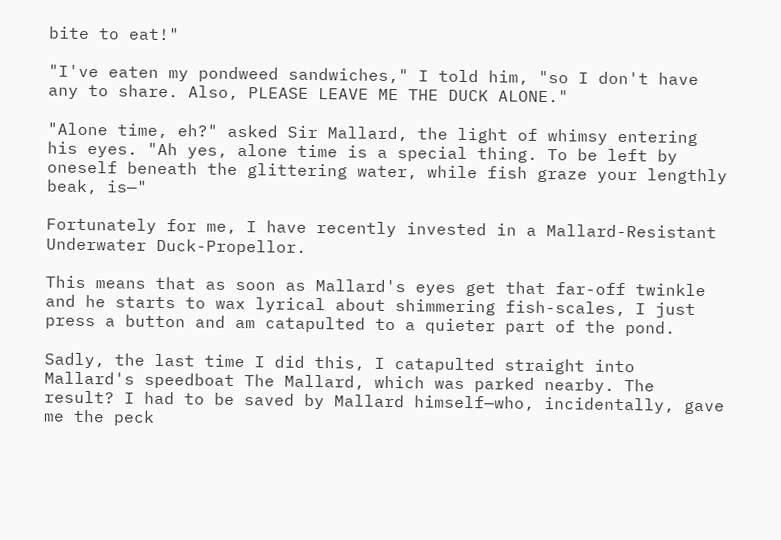bite to eat!"

"I've eaten my pondweed sandwiches," I told him, "so I don't have any to share. Also, PLEASE LEAVE ME THE DUCK ALONE."

"Alone time, eh?" asked Sir Mallard, the light of whimsy entering his eyes. "Ah yes, alone time is a special thing. To be left by oneself beneath the glittering water, while fish graze your lengthly beak, is—"

Fortunately for me, I have recently invested in a Mallard-Resistant Underwater Duck-Propellor.

This means that as soon as Mallard's eyes get that far-off twinkle and he starts to wax lyrical about shimmering fish-scales, I just press a button and am catapulted to a quieter part of the pond.

Sadly, the last time I did this, I catapulted straight into Mallard's speedboat The Mallard, which was parked nearby. The result? I had to be saved by Mallard himself—who, incidentally, gave me the peck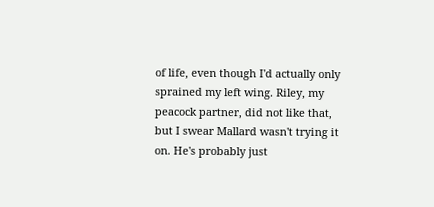of life, even though I'd actually only sprained my left wing. Riley, my peacock partner, did not like that, but I swear Mallard wasn't trying it on. He's probably just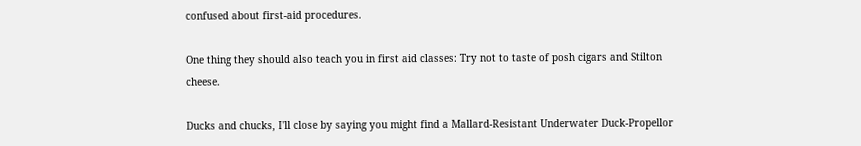confused about first-aid procedures.

One thing they should also teach you in first aid classes: Try not to taste of posh cigars and Stilton cheese.

Ducks and chucks, I'll close by saying you might find a Mallard-Resistant Underwater Duck-Propellor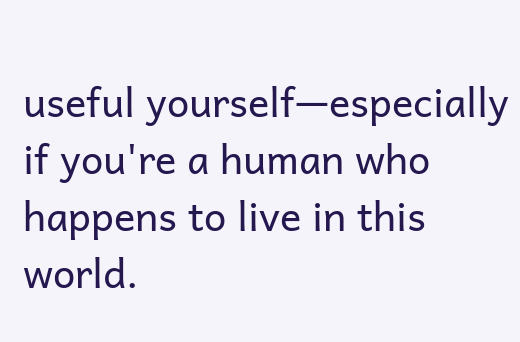useful yourself—especially if you're a human who happens to live in this world.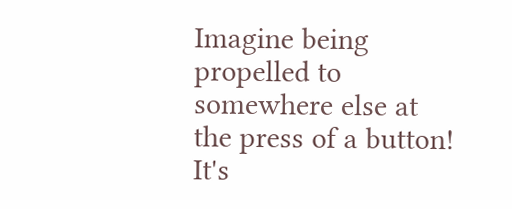Imagine being propelled to somewhere else at the press of a button! It's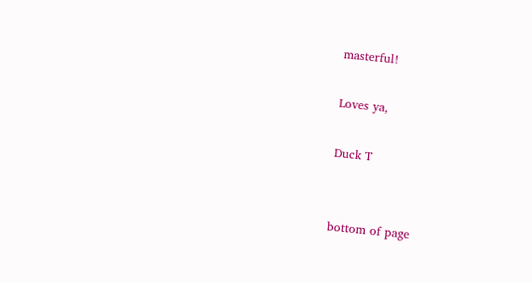masterful!

Loves ya,

Duck T


bottom of page